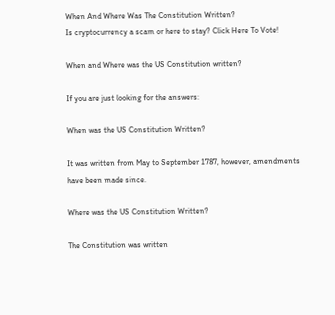When And Where Was The Constitution Written?
Is cryptocurrency a scam or here to stay? Click Here To Vote!

When and Where was the US Constitution written?

If you are just looking for the answers:

When was the US Constitution Written?

It was written from May to September 1787, however, amendments have been made since.

Where was the US Constitution Written?

The Constitution was written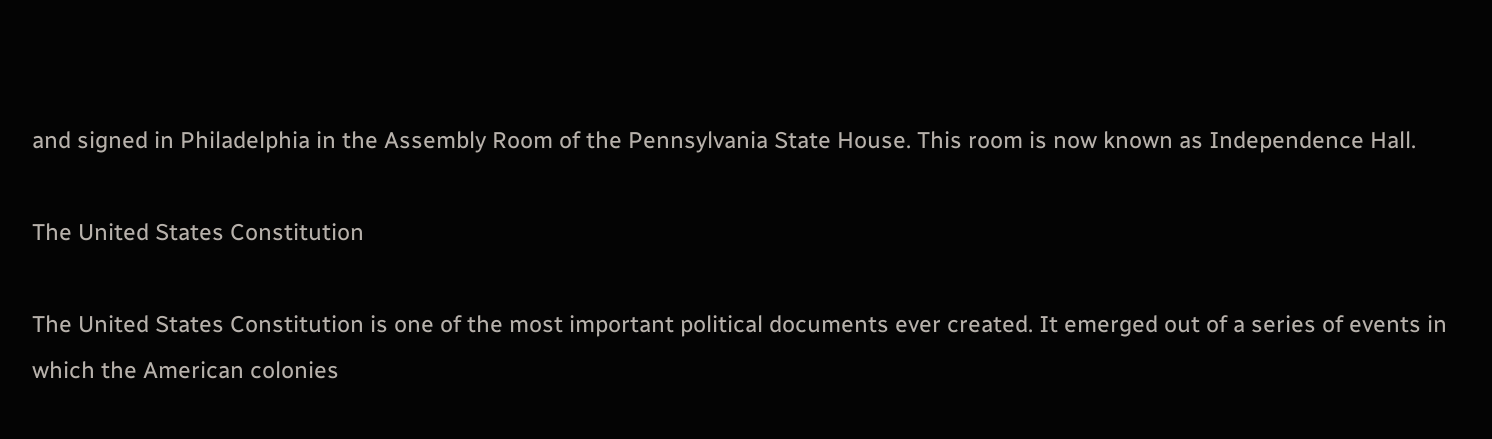and signed in Philadelphia in the Assembly Room of the Pennsylvania State House. This room is now known as Independence Hall.

The United States Constitution

The United States Constitution is one of the most important political documents ever created. It emerged out of a series of events in which the American colonies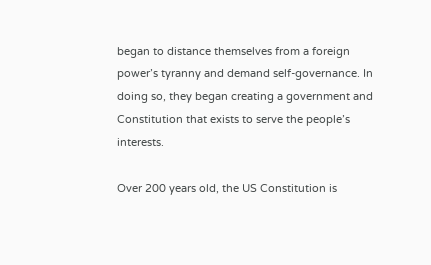began to distance themselves from a foreign power’s tyranny and demand self-governance. In doing so, they began creating a government and Constitution that exists to serve the people’s interests.

Over 200 years old, the US Constitution is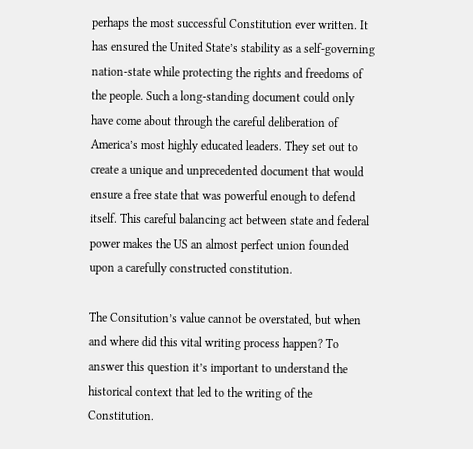perhaps the most successful Constitution ever written. It has ensured the United State’s stability as a self-governing nation-state while protecting the rights and freedoms of the people. Such a long-standing document could only have come about through the careful deliberation of America’s most highly educated leaders. They set out to create a unique and unprecedented document that would ensure a free state that was powerful enough to defend itself. This careful balancing act between state and federal power makes the US an almost perfect union founded upon a carefully constructed constitution.

The Consitution’s value cannot be overstated, but when and where did this vital writing process happen? To answer this question it’s important to understand the historical context that led to the writing of the Constitution.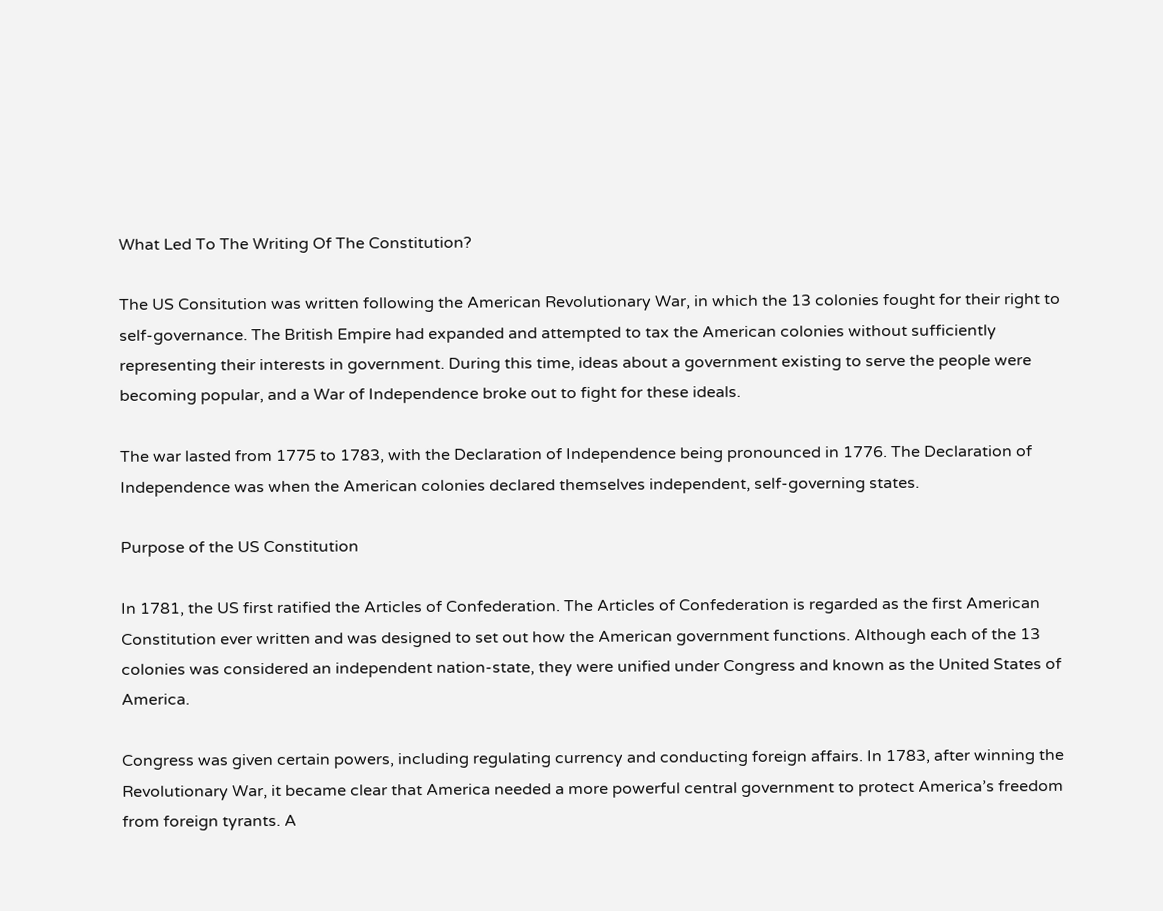What Led To The Writing Of The Constitution?

The US Consitution was written following the American Revolutionary War, in which the 13 colonies fought for their right to self-governance. The British Empire had expanded and attempted to tax the American colonies without sufficiently representing their interests in government. During this time, ideas about a government existing to serve the people were becoming popular, and a War of Independence broke out to fight for these ideals.

The war lasted from 1775 to 1783, with the Declaration of Independence being pronounced in 1776. The Declaration of Independence was when the American colonies declared themselves independent, self-governing states.

Purpose of the US Constitution

In 1781, the US first ratified the Articles of Confederation. The Articles of Confederation is regarded as the first American Constitution ever written and was designed to set out how the American government functions. Although each of the 13 colonies was considered an independent nation-state, they were unified under Congress and known as the United States of America.

Congress was given certain powers, including regulating currency and conducting foreign affairs. In 1783, after winning the Revolutionary War, it became clear that America needed a more powerful central government to protect America’s freedom from foreign tyrants. A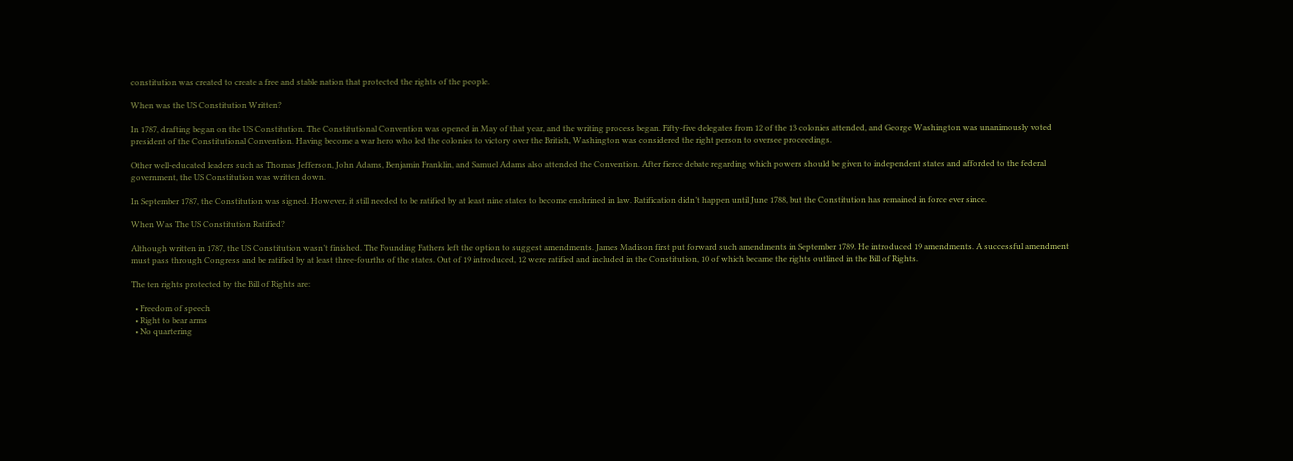constitution was created to create a free and stable nation that protected the rights of the people.

When was the US Constitution Written?

In 1787, drafting began on the US Constitution. The Constitutional Convention was opened in May of that year, and the writing process began. Fifty-five delegates from 12 of the 13 colonies attended, and George Washington was unanimously voted president of the Constitutional Convention. Having become a war hero who led the colonies to victory over the British, Washington was considered the right person to oversee proceedings.

Other well-educated leaders such as Thomas Jefferson, John Adams, Benjamin Franklin, and Samuel Adams also attended the Convention. After fierce debate regarding which powers should be given to independent states and afforded to the federal government, the US Constitution was written down.

In September 1787, the Constitution was signed. However, it still needed to be ratified by at least nine states to become enshrined in law. Ratification didn’t happen until June 1788, but the Constitution has remained in force ever since.

When Was The US Constitution Ratified?

Although written in 1787, the US Constitution wasn’t finished. The Founding Fathers left the option to suggest amendments. James Madison first put forward such amendments in September 1789. He introduced 19 amendments. A successful amendment must pass through Congress and be ratified by at least three-fourths of the states. Out of 19 introduced, 12 were ratified and included in the Constitution, 10 of which became the rights outlined in the Bill of Rights.

The ten rights protected by the Bill of Rights are:

  • Freedom of speech
  • Right to bear arms
  • No quartering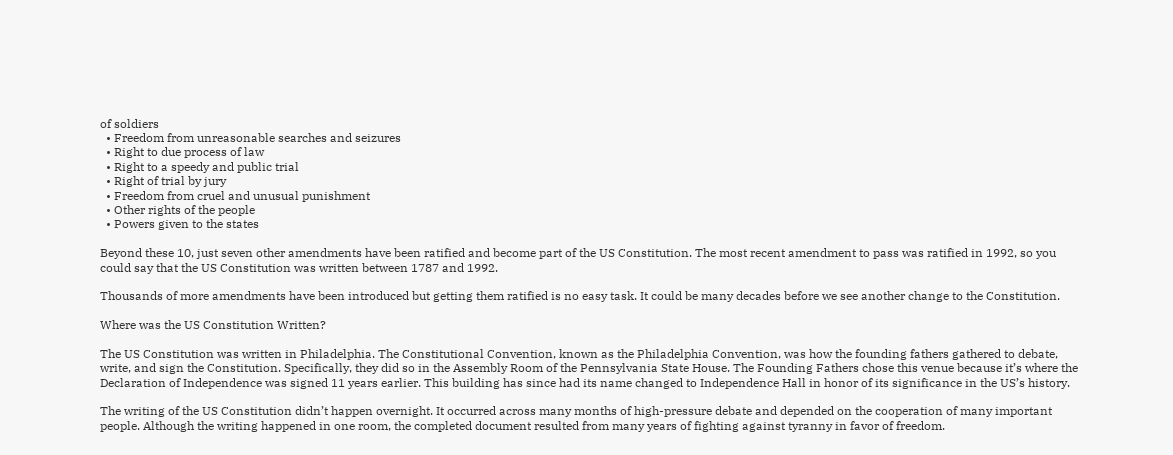of soldiers
  • Freedom from unreasonable searches and seizures
  • Right to due process of law
  • Right to a speedy and public trial
  • Right of trial by jury
  • Freedom from cruel and unusual punishment
  • Other rights of the people
  • Powers given to the states

Beyond these 10, just seven other amendments have been ratified and become part of the US Constitution. The most recent amendment to pass was ratified in 1992, so you could say that the US Constitution was written between 1787 and 1992.

Thousands of more amendments have been introduced but getting them ratified is no easy task. It could be many decades before we see another change to the Constitution.

Where was the US Constitution Written?

The US Constitution was written in Philadelphia. The Constitutional Convention, known as the Philadelphia Convention, was how the founding fathers gathered to debate, write, and sign the Constitution. Specifically, they did so in the Assembly Room of the Pennsylvania State House. The Founding Fathers chose this venue because it’s where the Declaration of Independence was signed 11 years earlier. This building has since had its name changed to Independence Hall in honor of its significance in the US’s history.

The writing of the US Constitution didn’t happen overnight. It occurred across many months of high-pressure debate and depended on the cooperation of many important people. Although the writing happened in one room, the completed document resulted from many years of fighting against tyranny in favor of freedom.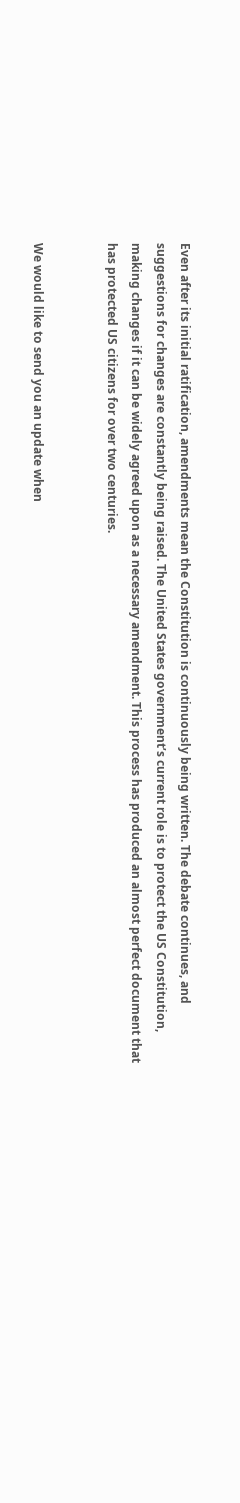Even after its initial ratification, amendments mean the Constitution is continuously being written. The debate continues, and suggestions for changes are constantly being raised. The United States government’s current role is to protect the US Constitution, making changes if it can be widely agreed upon as a necessary amendment. This process has produced an almost perfect document that has protected US citizens for over two centuries.


We would like to send you an update when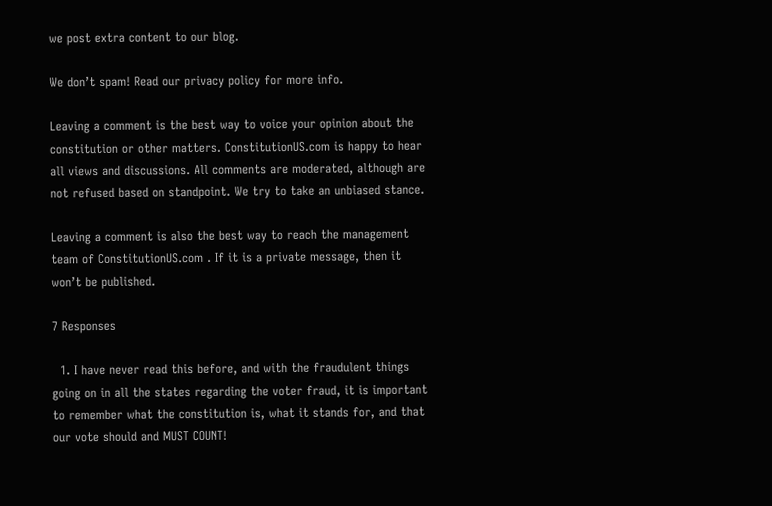we post extra content to our blog.

We don’t spam! Read our privacy policy for more info.

Leaving a comment is the best way to voice your opinion about the constitution or other matters. ConstitutionUS.com is happy to hear all views and discussions. All comments are moderated, although are not refused based on standpoint. We try to take an unbiased stance.

Leaving a comment is also the best way to reach the management team of ConstitutionUS.com . If it is a private message, then it won’t be published.

7 Responses

  1. I have never read this before, and with the fraudulent things going on in all the states regarding the voter fraud, it is important to remember what the constitution is, what it stands for, and that our vote should and MUST COUNT!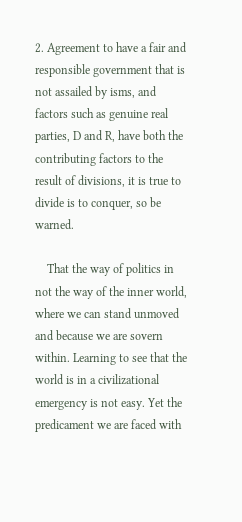2. Agreement to have a fair and responsible government that is not assailed by isms, and factors such as genuine real parties, D and R, have both the contributing factors to the result of divisions, it is true to divide is to conquer, so be warned.

    That the way of politics in not the way of the inner world, where we can stand unmoved and because we are sovern within. Learning to see that the world is in a civilizational emergency is not easy. Yet the predicament we are faced with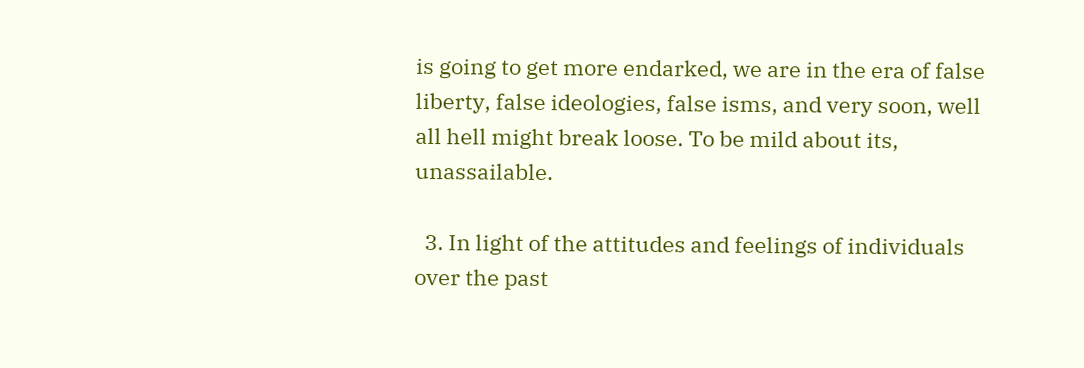is going to get more endarked, we are in the era of false liberty, false ideologies, false isms, and very soon, well all hell might break loose. To be mild about its, unassailable.

  3. In light of the attitudes and feelings of individuals over the past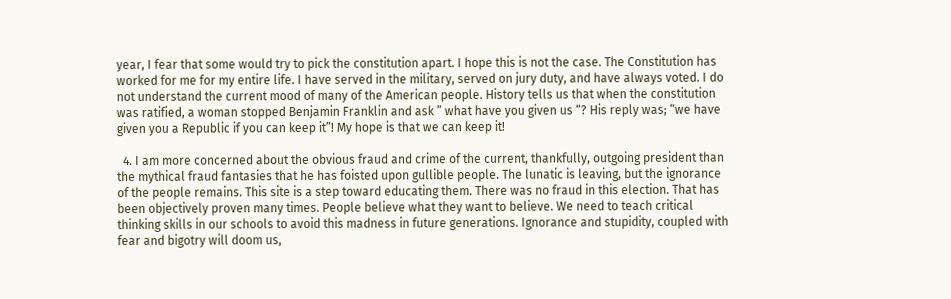year, I fear that some would try to pick the constitution apart. I hope this is not the case. The Constitution has worked for me for my entire life. I have served in the military, served on jury duty, and have always voted. I do not understand the current mood of many of the American people. History tells us that when the constitution was ratified, a woman stopped Benjamin Franklin and ask ” what have you given us “? His reply was; “we have given you a Republic if you can keep it”! My hope is that we can keep it!

  4. I am more concerned about the obvious fraud and crime of the current, thankfully, outgoing president than the mythical fraud fantasies that he has foisted upon gullible people. The lunatic is leaving, but the ignorance of the people remains. This site is a step toward educating them. There was no fraud in this election. That has been objectively proven many times. People believe what they want to believe. We need to teach critical thinking skills in our schools to avoid this madness in future generations. Ignorance and stupidity, coupled with fear and bigotry will doom us,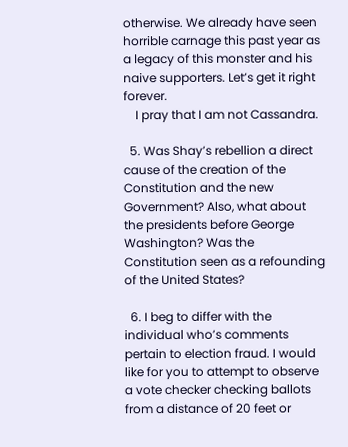otherwise. We already have seen horrible carnage this past year as a legacy of this monster and his naive supporters. Let’s get it right forever.
    I pray that I am not Cassandra.

  5. Was Shay’s rebellion a direct cause of the creation of the Constitution and the new Government? Also, what about the presidents before George Washington? Was the Constitution seen as a refounding of the United States?

  6. I beg to differ with the individual who’s comments pertain to election fraud. I would like for you to attempt to observe a vote checker checking ballots from a distance of 20 feet or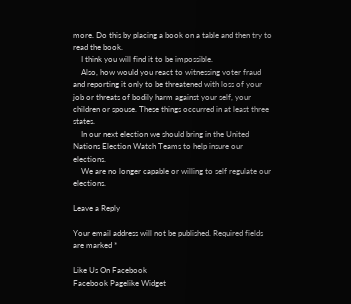more. Do this by placing a book on a table and then try to read the book.
    I think you will find it to be impossible.
    Also, how would you react to witnessing voter fraud and reporting it only to be threatened with loss of your job or threats of bodily harm against your self, your children or spouse. These things occurred in at least three states.
    In our next election we should bring in the United Nations Election Watch Teams to help insure our elections.
    We are no longer capable or willing to self regulate our elections.

Leave a Reply

Your email address will not be published. Required fields are marked *

Like Us On Facebook
Facebook Pagelike Widget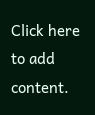Click here to add content.